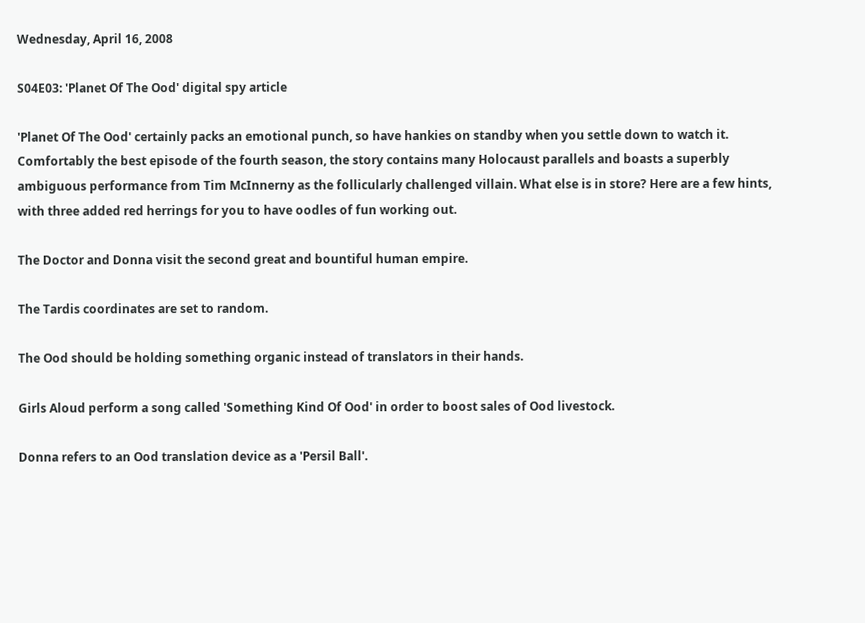Wednesday, April 16, 2008

S04E03: 'Planet Of The Ood' digital spy article

'Planet Of The Ood' certainly packs an emotional punch, so have hankies on standby when you settle down to watch it. Comfortably the best episode of the fourth season, the story contains many Holocaust parallels and boasts a superbly ambiguous performance from Tim McInnerny as the follicularly challenged villain. What else is in store? Here are a few hints, with three added red herrings for you to have oodles of fun working out.

The Doctor and Donna visit the second great and bountiful human empire.

The Tardis coordinates are set to random.

The Ood should be holding something organic instead of translators in their hands.

Girls Aloud perform a song called 'Something Kind Of Ood' in order to boost sales of Ood livestock.

Donna refers to an Ood translation device as a 'Persil Ball'.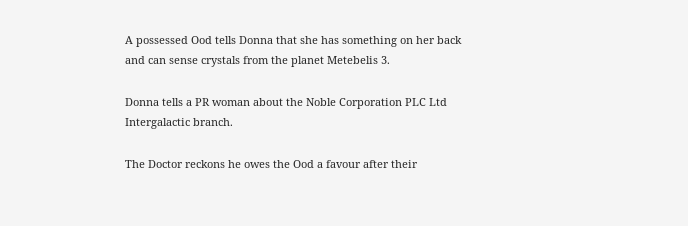A possessed Ood tells Donna that she has something on her back and can sense crystals from the planet Metebelis 3.

Donna tells a PR woman about the Noble Corporation PLC Ltd Intergalactic branch.

The Doctor reckons he owes the Ood a favour after their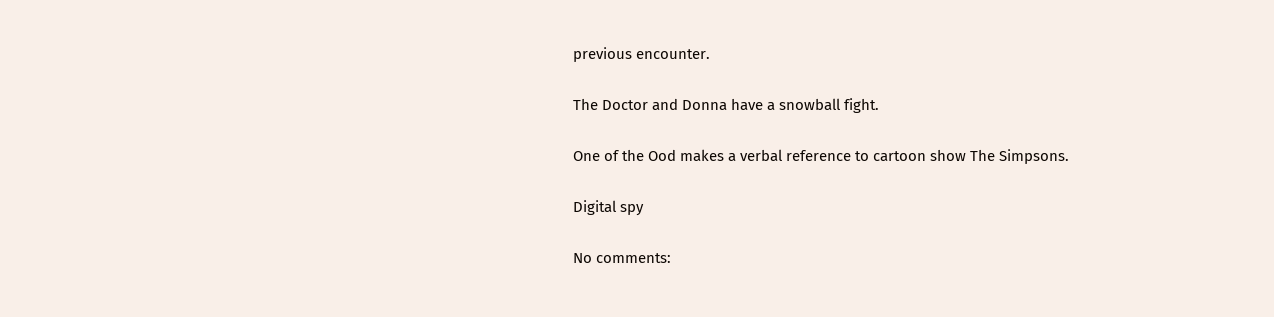previous encounter.

The Doctor and Donna have a snowball fight.

One of the Ood makes a verbal reference to cartoon show The Simpsons.

Digital spy

No comments: